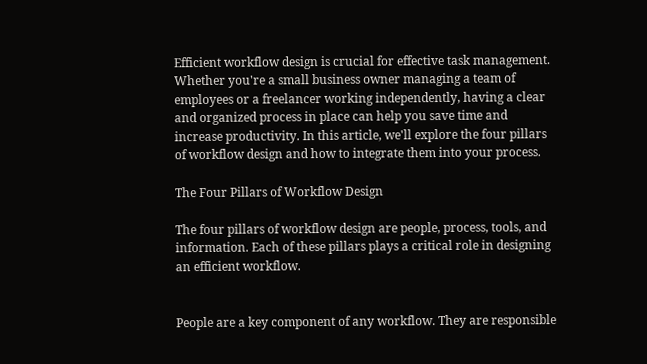Efficient workflow design is crucial for effective task management. Whether you're a small business owner managing a team of employees or a freelancer working independently, having a clear and organized process in place can help you save time and increase productivity. In this article, we'll explore the four pillars of workflow design and how to integrate them into your process.

The Four Pillars of Workflow Design

The four pillars of workflow design are people, process, tools, and information. Each of these pillars plays a critical role in designing an efficient workflow.


People are a key component of any workflow. They are responsible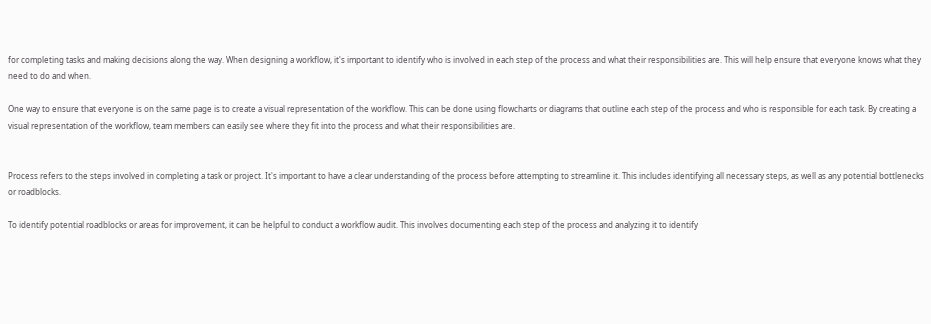for completing tasks and making decisions along the way. When designing a workflow, it's important to identify who is involved in each step of the process and what their responsibilities are. This will help ensure that everyone knows what they need to do and when.

One way to ensure that everyone is on the same page is to create a visual representation of the workflow. This can be done using flowcharts or diagrams that outline each step of the process and who is responsible for each task. By creating a visual representation of the workflow, team members can easily see where they fit into the process and what their responsibilities are.


Process refers to the steps involved in completing a task or project. It's important to have a clear understanding of the process before attempting to streamline it. This includes identifying all necessary steps, as well as any potential bottlenecks or roadblocks.

To identify potential roadblocks or areas for improvement, it can be helpful to conduct a workflow audit. This involves documenting each step of the process and analyzing it to identify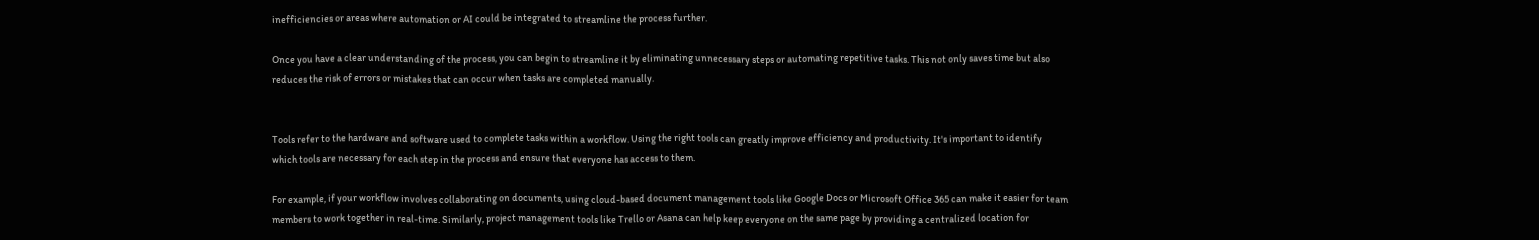inefficiencies or areas where automation or AI could be integrated to streamline the process further.

Once you have a clear understanding of the process, you can begin to streamline it by eliminating unnecessary steps or automating repetitive tasks. This not only saves time but also reduces the risk of errors or mistakes that can occur when tasks are completed manually.


Tools refer to the hardware and software used to complete tasks within a workflow. Using the right tools can greatly improve efficiency and productivity. It's important to identify which tools are necessary for each step in the process and ensure that everyone has access to them.

For example, if your workflow involves collaborating on documents, using cloud-based document management tools like Google Docs or Microsoft Office 365 can make it easier for team members to work together in real-time. Similarly, project management tools like Trello or Asana can help keep everyone on the same page by providing a centralized location for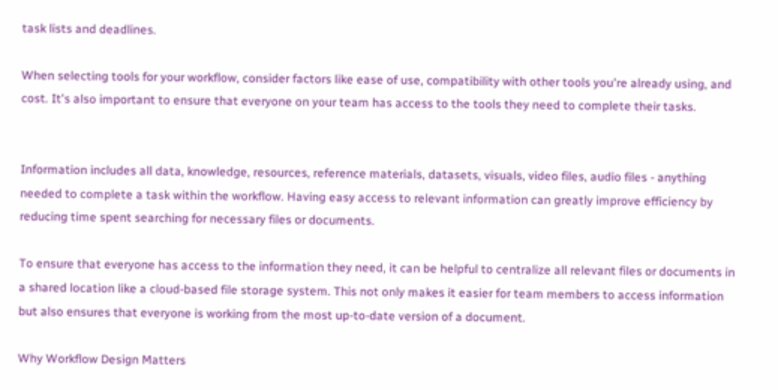task lists and deadlines.

When selecting tools for your workflow, consider factors like ease of use, compatibility with other tools you're already using, and cost. It's also important to ensure that everyone on your team has access to the tools they need to complete their tasks.


Information includes all data, knowledge, resources, reference materials, datasets, visuals, video files, audio files - anything needed to complete a task within the workflow. Having easy access to relevant information can greatly improve efficiency by reducing time spent searching for necessary files or documents.

To ensure that everyone has access to the information they need, it can be helpful to centralize all relevant files or documents in a shared location like a cloud-based file storage system. This not only makes it easier for team members to access information but also ensures that everyone is working from the most up-to-date version of a document.

Why Workflow Design Matters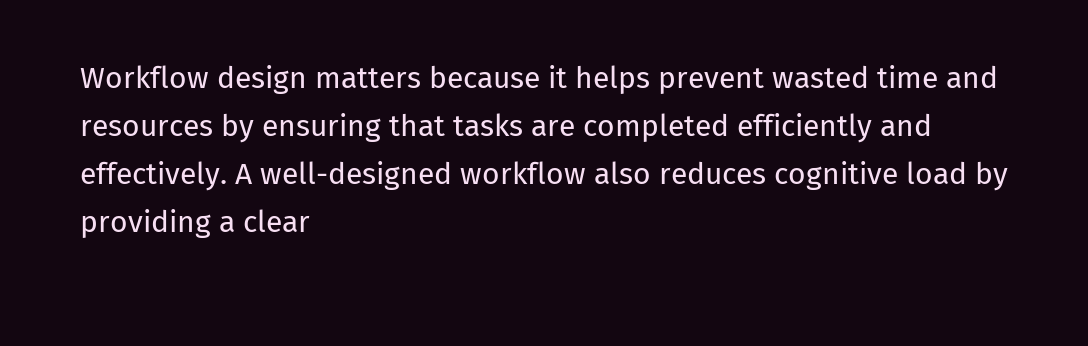Workflow design matters because it helps prevent wasted time and resources by ensuring that tasks are completed efficiently and effectively. A well-designed workflow also reduces cognitive load by providing a clear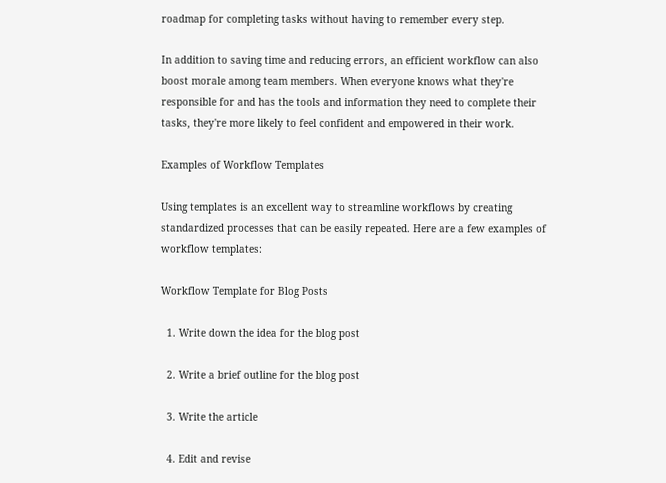roadmap for completing tasks without having to remember every step.

In addition to saving time and reducing errors, an efficient workflow can also boost morale among team members. When everyone knows what they're responsible for and has the tools and information they need to complete their tasks, they're more likely to feel confident and empowered in their work.

Examples of Workflow Templates

Using templates is an excellent way to streamline workflows by creating standardized processes that can be easily repeated. Here are a few examples of workflow templates:

Workflow Template for Blog Posts

  1. Write down the idea for the blog post

  2. Write a brief outline for the blog post

  3. Write the article

  4. Edit and revise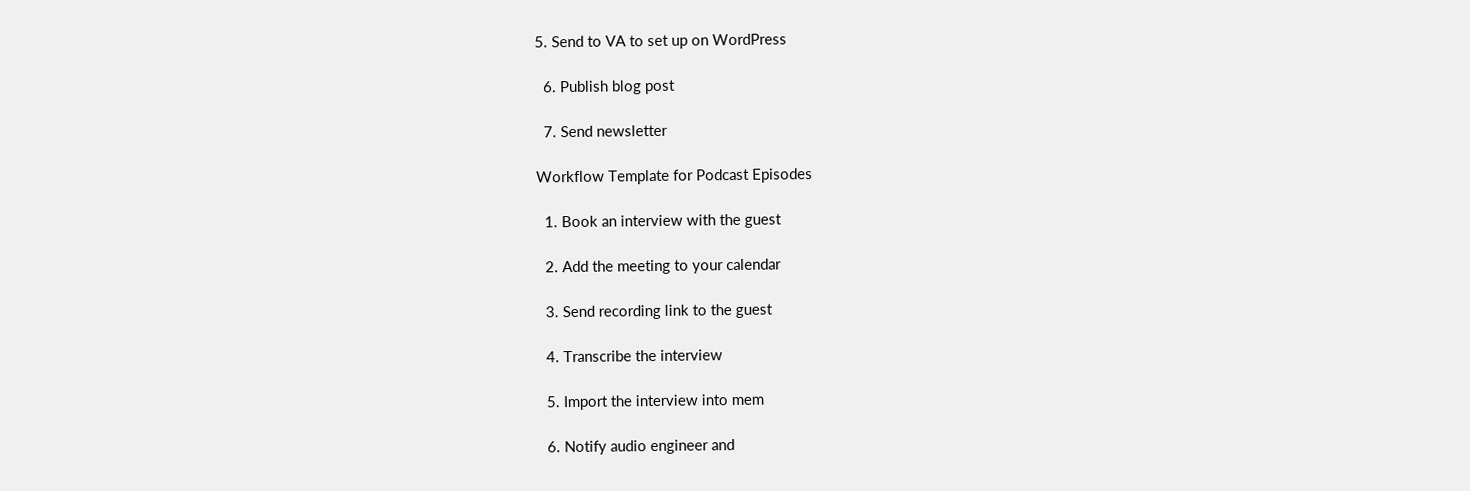5. Send to VA to set up on WordPress

  6. Publish blog post

  7. Send newsletter

Workflow Template for Podcast Episodes

  1. Book an interview with the guest

  2. Add the meeting to your calendar

  3. Send recording link to the guest

  4. Transcribe the interview

  5. Import the interview into mem

  6. Notify audio engineer and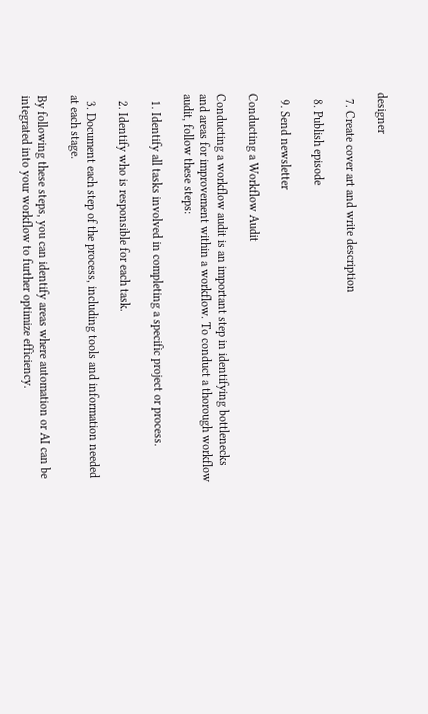designer

  7. Create cover art and write description

  8. Publish episode

  9. Send newsletter

Conducting a Workflow Audit

Conducting a workflow audit is an important step in identifying bottlenecks and areas for improvement within a workflow. To conduct a thorough workflow audit, follow these steps:

  1. Identify all tasks involved in completing a specific project or process.

  2. Identify who is responsible for each task.

  3. Document each step of the process, including tools and information needed at each stage.

By following these steps, you can identify areas where automation or AI can be integrated into your workflow to further optimize efficiency.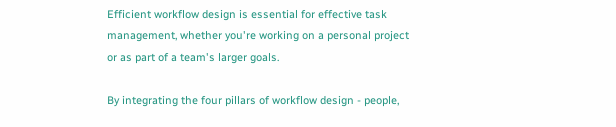Efficient workflow design is essential for effective task management, whether you're working on a personal project or as part of a team's larger goals.

By integrating the four pillars of workflow design - people,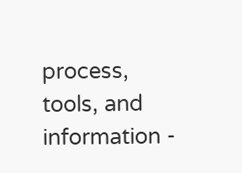process, tools, and information -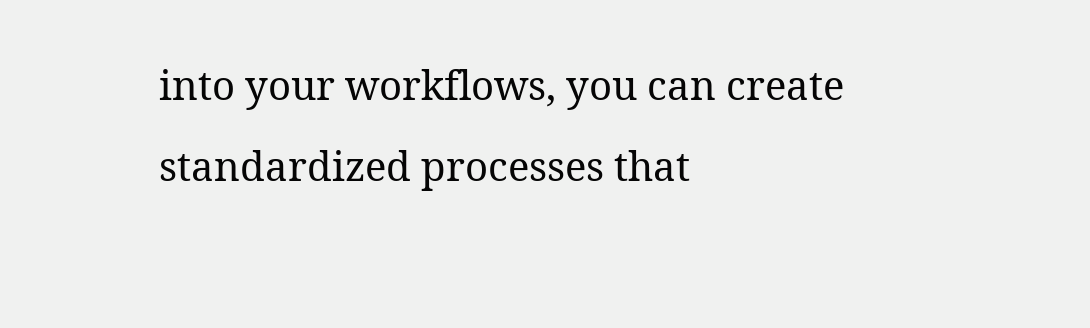into your workflows, you can create standardized processes that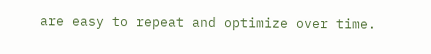are easy to repeat and optimize over time.